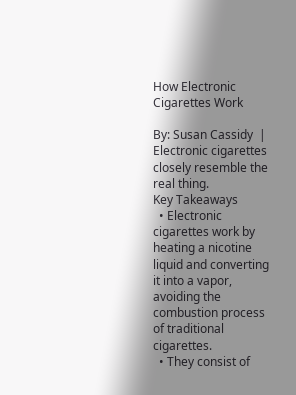How Electronic Cigarettes Work

By: Susan Cassidy  |
Electronic cigarettes closely resemble the real thing.
Key Takeaways
  • Electronic cigarettes work by heating a nicotine liquid and converting it into a vapor, avoiding the combustion process of traditional cigarettes.
  • They consist of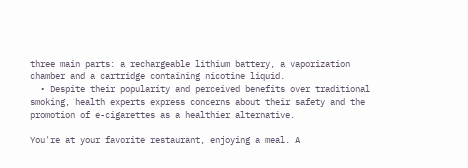three main parts: a rechargeable lithium battery, a vaporization chamber and a cartridge containing nicotine liquid.
  • Despite their popularity and perceived benefits over traditional smoking, health experts express concerns about their safety and the promotion of e-cigarettes as a healthier alternative.

You're at your favorite restaurant, enjoying a meal. A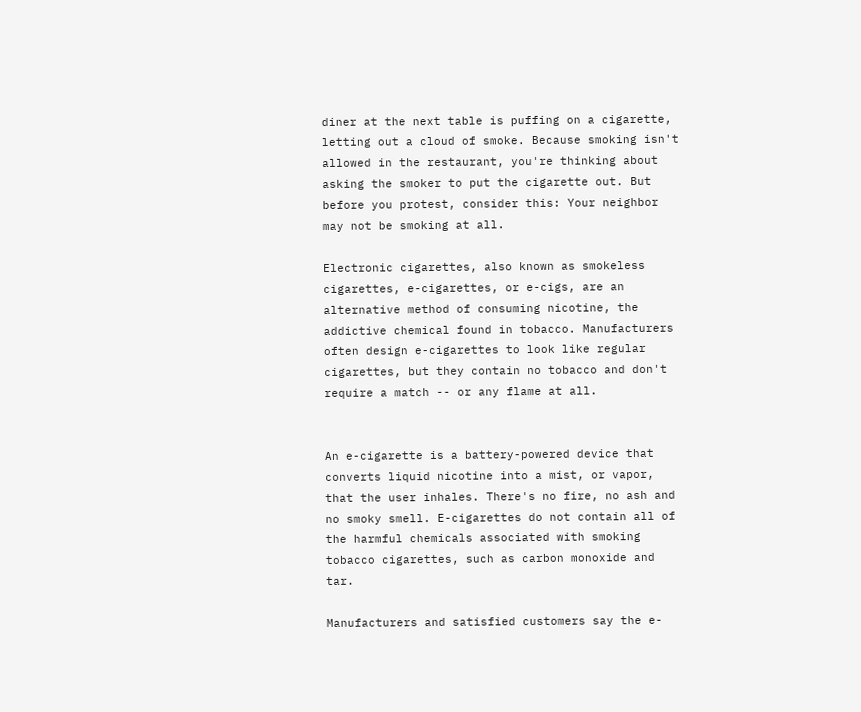diner at the next table is puffing on a cigarette, letting out a cloud of smoke. Because smoking isn't allowed in the restaurant, you're thinking about asking the smoker to put the cigarette out. But before you protest, consider this: Your neighbor may not be smoking at all.

Electronic cigarettes, also known as smokeless cigarettes, e-cigarettes, or e-cigs, are an alternative method of consuming nicotine, the addictive chemical found in tobacco. Manufacturers often design e-cigarettes to look like regular cigarettes, but they contain no tobacco and don't require a match -- or any flame at all.


An e-cigarette is a battery-powered device that converts liquid nicotine into a mist, or vapor, that the user inhales. There's no fire, no ash and no smoky smell. E-cigarettes do not contain all of the harmful chemicals associated with smoking tobacco cigarettes, such as carbon monoxide and tar.

Manufacturers and satisfied customers say the e-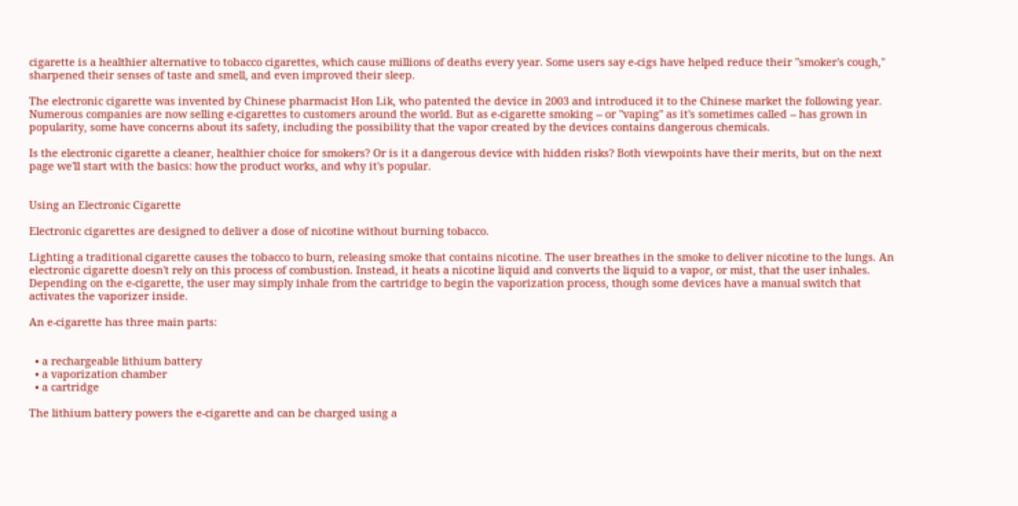cigarette is a healthier alternative to tobacco cigarettes, which cause millions of deaths every year. Some users say e-cigs have helped reduce their "smoker's cough," sharpened their senses of taste and smell, and even improved their sleep.

The electronic cigarette was invented by Chinese pharmacist Hon Lik, who patented the device in 2003 and introduced it to the Chinese market the following year. Numerous companies are now selling e-cigarettes to customers around the world. But as e-cigarette smoking -- or "vaping" as it's sometimes called -- has grown in popularity, some have concerns about its safety, including the possibility that the vapor created by the devices contains dangerous chemicals.

Is the electronic cigarette a cleaner, healthier choice for smokers? Or is it a dangerous device with hidden risks? Both viewpoints have their merits, but on the next page we'll start with the basics: how the product works, and why it's popular.


Using an Electronic Cigarette

Electronic cigarettes are designed to deliver a dose of nicotine without burning tobacco.

Lighting a traditional cigarette causes the tobacco to burn, releasing smoke that contains nicotine. The user breathes in the smoke to deliver nicotine to the lungs. An electronic cigarette doesn't rely on this process of combustion. Instead, it heats a nicotine liquid and converts the liquid to a vapor, or mist, that the user inhales. Depending on the e-cigarette, the user may simply inhale from the cartridge to begin the vaporization process, though some devices have a manual switch that activates the vaporizer inside.

An e-cigarette has three main parts:


  • a rechargeable lithium battery
  • a vaporization chamber
  • a cartridge

The lithium battery powers the e-cigarette and can be charged using a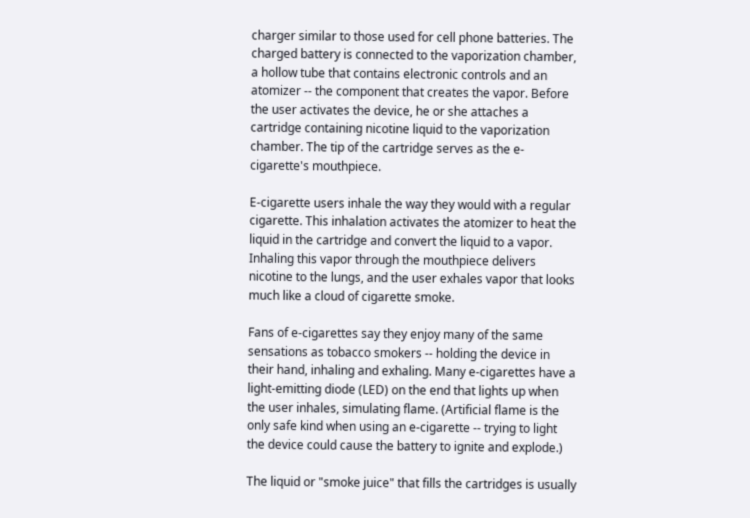charger similar to those used for cell phone batteries. The charged battery is connected to the vaporization chamber, a hollow tube that contains electronic controls and an atomizer -- the component that creates the vapor. Before the user activates the device, he or she attaches a cartridge containing nicotine liquid to the vaporization chamber. The tip of the cartridge serves as the e-cigarette's mouthpiece.

E-cigarette users inhale the way they would with a regular cigarette. This inhalation activates the atomizer to heat the liquid in the cartridge and convert the liquid to a vapor. Inhaling this vapor through the mouthpiece delivers nicotine to the lungs, and the user exhales vapor that looks much like a cloud of cigarette smoke.

Fans of e-cigarettes say they enjoy many of the same sensations as tobacco smokers -- holding the device in their hand, inhaling and exhaling. Many e-cigarettes have a light-emitting diode (LED) on the end that lights up when the user inhales, simulating flame. (Artificial flame is the only safe kind when using an e-cigarette -- trying to light the device could cause the battery to ignite and explode.)

The liquid or "smoke juice" that fills the cartridges is usually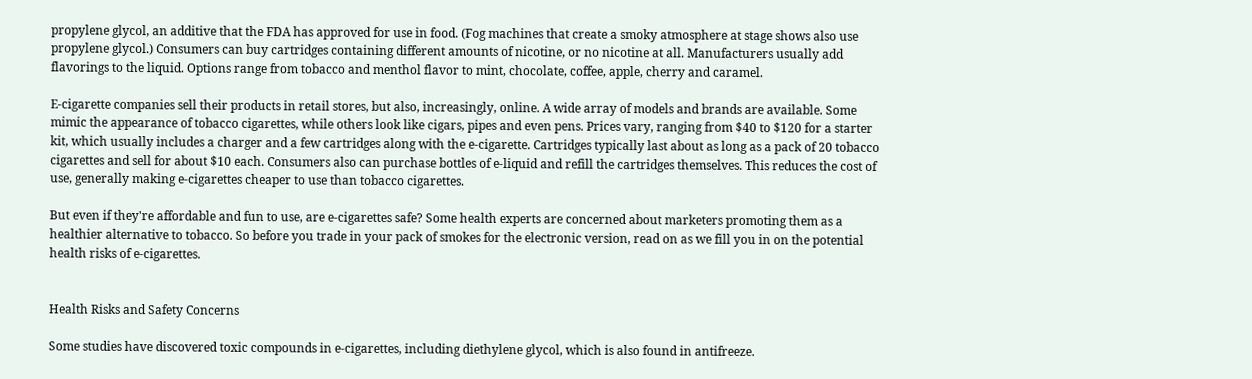propylene glycol, an additive that the FDA has approved for use in food. (Fog machines that create a smoky atmosphere at stage shows also use propylene glycol.) Consumers can buy cartridges containing different amounts of nicotine, or no nicotine at all. Manufacturers usually add flavorings to the liquid. Options range from tobacco and menthol flavor to mint, chocolate, coffee, apple, cherry and caramel.

E-cigarette companies sell their products in retail stores, but also, increasingly, online. A wide array of models and brands are available. Some mimic the appearance of tobacco cigarettes, while others look like cigars, pipes and even pens. Prices vary, ranging from $40 to $120 for a starter kit, which usually includes a charger and a few cartridges along with the e-cigarette. Cartridges typically last about as long as a pack of 20 tobacco cigarettes and sell for about $10 each. Consumers also can purchase bottles of e-liquid and refill the cartridges themselves. This reduces the cost of use, generally making e-cigarettes cheaper to use than tobacco cigarettes.

But even if they're affordable and fun to use, are e-cigarettes safe? Some health experts are concerned about marketers promoting them as a healthier alternative to tobacco. So before you trade in your pack of smokes for the electronic version, read on as we fill you in on the potential health risks of e-cigarettes.


Health Risks and Safety Concerns

Some studies have discovered toxic compounds in e-cigarettes, including diethylene glycol, which is also found in antifreeze.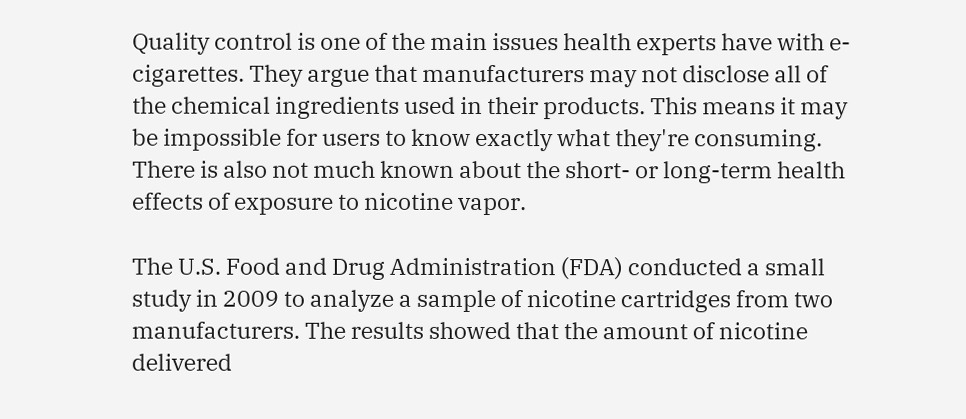Quality control is one of the main issues health experts have with e-cigarettes. They argue that manufacturers may not disclose all of the chemical ingredients used in their products. This means it may be impossible for users to know exactly what they're consuming. There is also not much known about the short- or long-term health effects of exposure to nicotine vapor.

The U.S. Food and Drug Administration (FDA) conducted a small study in 2009 to analyze a sample of nicotine cartridges from two manufacturers. The results showed that the amount of nicotine delivered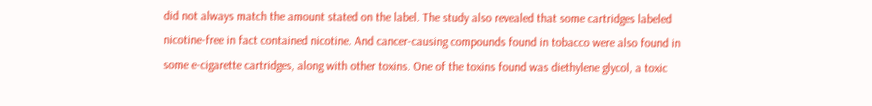did not always match the amount stated on the label. The study also revealed that some cartridges labeled nicotine-free in fact contained nicotine. And cancer-causing compounds found in tobacco were also found in some e-cigarette cartridges, along with other toxins. One of the toxins found was diethylene glycol, a toxic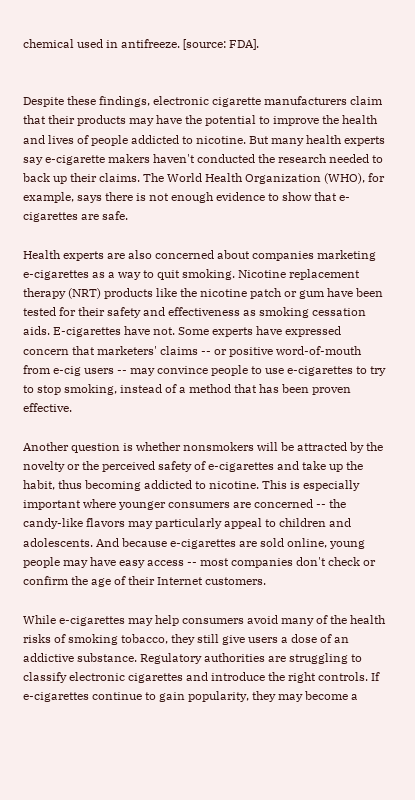chemical used in antifreeze. [source: FDA].


Despite these findings, electronic cigarette manufacturers claim that their products may have the potential to improve the health and lives of people addicted to nicotine. But many health experts say e-cigarette makers haven't conducted the research needed to back up their claims. The World Health Organization (WHO), for example, says there is not enough evidence to show that e-cigarettes are safe.

Health experts are also concerned about companies marketing e-cigarettes as a way to quit smoking. Nicotine replacement therapy (NRT) products like the nicotine patch or gum have been tested for their safety and effectiveness as smoking cessation aids. E-cigarettes have not. Some experts have expressed concern that marketers' claims -- or positive word-of-mouth from e-cig users -- may convince people to use e-cigarettes to try to stop smoking, instead of a method that has been proven effective.

Another question is whether nonsmokers will be attracted by the novelty or the perceived safety of e-cigarettes and take up the habit, thus becoming addicted to nicotine. This is especially important where younger consumers are concerned -- the candy-like flavors may particularly appeal to children and adolescents. And because e-cigarettes are sold online, young people may have easy access -- most companies don't check or confirm the age of their Internet customers.

While e-cigarettes may help consumers avoid many of the health risks of smoking tobacco, they still give users a dose of an addictive substance. Regulatory authorities are struggling to classify electronic cigarettes and introduce the right controls. If e-cigarettes continue to gain popularity, they may become a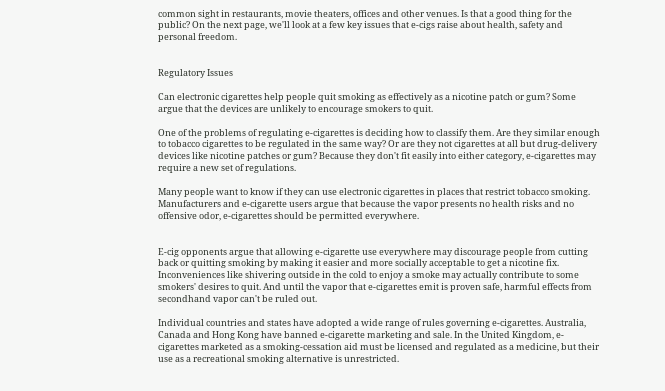common sight in restaurants, movie theaters, offices and other venues. Is that a good thing for the public? On the next page, we'll look at a few key issues that e-cigs raise about health, safety and personal freedom.


Regulatory Issues

Can electronic cigarettes help people quit smoking as effectively as a nicotine patch or gum? Some argue that the devices are unlikely to encourage smokers to quit.

One of the problems of regulating e-cigarettes is deciding how to classify them. Are they similar enough to tobacco cigarettes to be regulated in the same way? Or are they not cigarettes at all but drug-delivery devices like nicotine patches or gum? Because they don't fit easily into either category, e-cigarettes may require a new set of regulations.

Many people want to know if they can use electronic cigarettes in places that restrict tobacco smoking. Manufacturers and e-cigarette users argue that because the vapor presents no health risks and no offensive odor, e-cigarettes should be permitted everywhere.


E-cig opponents argue that allowing e-cigarette use everywhere may discourage people from cutting back or quitting smoking by making it easier and more socially acceptable to get a nicotine fix. Inconveniences like shivering outside in the cold to enjoy a smoke may actually contribute to some smokers' desires to quit. And until the vapor that e-cigarettes emit is proven safe, harmful effects from secondhand vapor can't be ruled out.

Individual countries and states have adopted a wide range of rules governing e-cigarettes. Australia, Canada and Hong Kong have banned e-cigarette marketing and sale. In the United Kingdom, e-cigarettes marketed as a smoking-cessation aid must be licensed and regulated as a medicine, but their use as a recreational smoking alternative is unrestricted.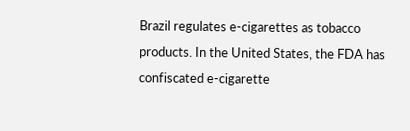Brazil regulates e-cigarettes as tobacco products. In the United States, the FDA has confiscated e-cigarette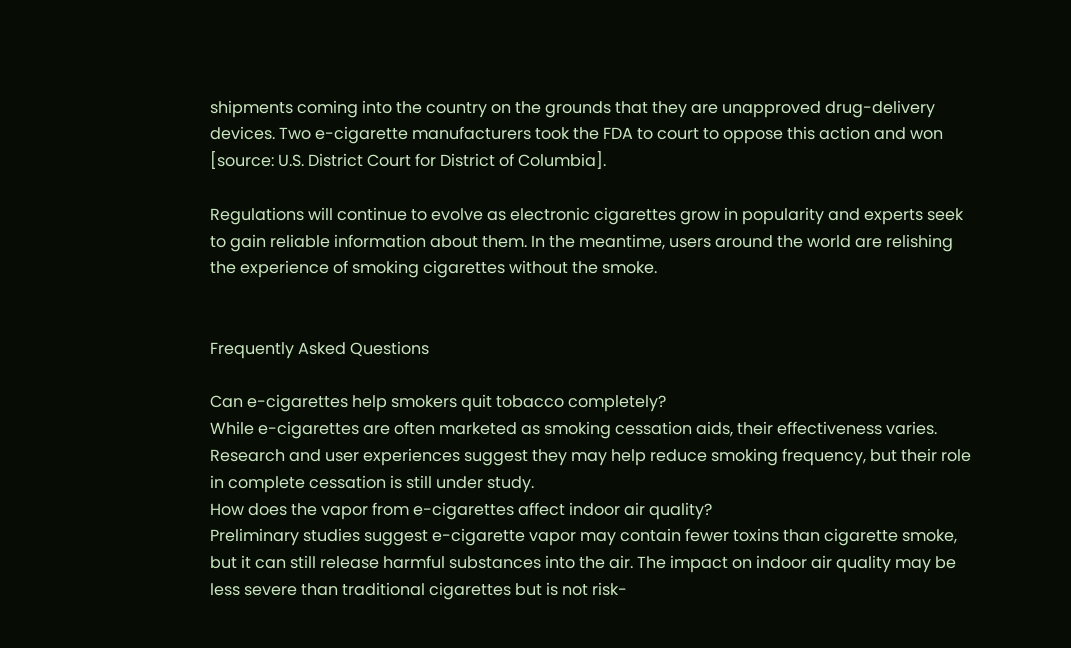shipments coming into the country on the grounds that they are unapproved drug-delivery devices. Two e-cigarette manufacturers took the FDA to court to oppose this action and won [source: U.S. District Court for District of Columbia].

Regulations will continue to evolve as electronic cigarettes grow in popularity and experts seek to gain reliable information about them. In the meantime, users around the world are relishing the experience of smoking cigarettes without the smoke.


Frequently Asked Questions

Can e-cigarettes help smokers quit tobacco completely?
While e-cigarettes are often marketed as smoking cessation aids, their effectiveness varies. Research and user experiences suggest they may help reduce smoking frequency, but their role in complete cessation is still under study.
How does the vapor from e-cigarettes affect indoor air quality?
Preliminary studies suggest e-cigarette vapor may contain fewer toxins than cigarette smoke, but it can still release harmful substances into the air. The impact on indoor air quality may be less severe than traditional cigarettes but is not risk-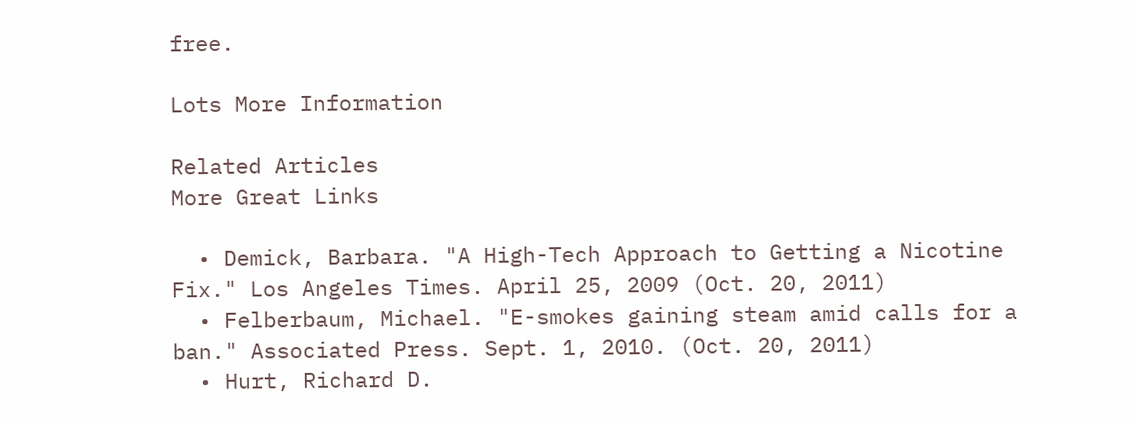free.

Lots More Information

Related Articles
More Great Links

  • Demick, Barbara. "A High-Tech Approach to Getting a Nicotine Fix." Los Angeles Times. April 25, 2009 (Oct. 20, 2011)
  • Felberbaum, Michael. "E-smokes gaining steam amid calls for a ban." Associated Press. Sept. 1, 2010. (Oct. 20, 2011)
  • Hurt, Richard D.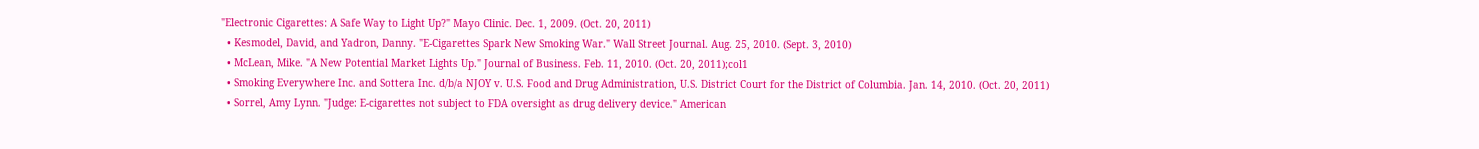"Electronic Cigarettes: A Safe Way to Light Up?" Mayo Clinic. Dec. 1, 2009. (Oct. 20, 2011)
  • Kesmodel, David, and Yadron, Danny. "E-Cigarettes Spark New Smoking War." Wall Street Journal. Aug. 25, 2010. (Sept. 3, 2010)
  • McLean, Mike. "A New Potential Market Lights Up." Journal of Business. Feb. 11, 2010. (Oct. 20, 2011);col1
  • Smoking Everywhere Inc. and Sottera Inc. d/b/a NJOY v. U.S. Food and Drug Administration, U.S. District Court for the District of Columbia. Jan. 14, 2010. (Oct. 20, 2011)
  • Sorrel, Amy Lynn. "Judge: E-cigarettes not subject to FDA oversight as drug delivery device." American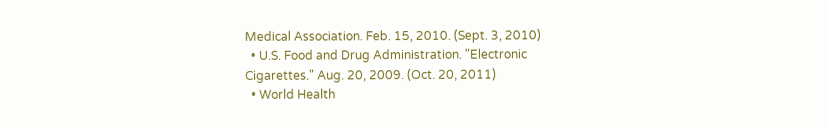Medical Association. Feb. 15, 2010. (Sept. 3, 2010)
  • U.S. Food and Drug Administration. "Electronic Cigarettes." Aug. 20, 2009. (Oct. 20, 2011)
  • World Health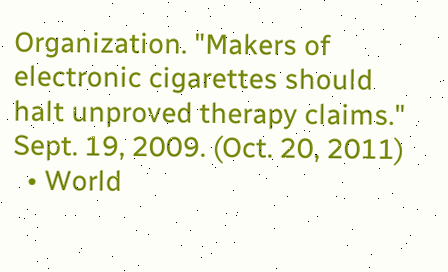Organization. "Makers of electronic cigarettes should halt unproved therapy claims." Sept. 19, 2009. (Oct. 20, 2011)
  • World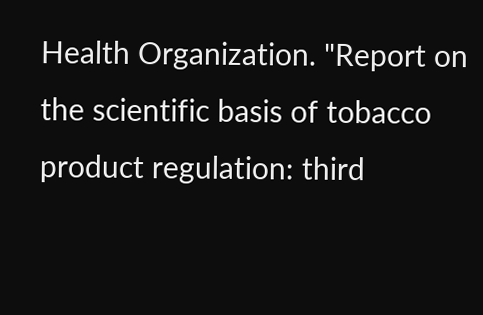Health Organization. "Report on the scientific basis of tobacco product regulation: third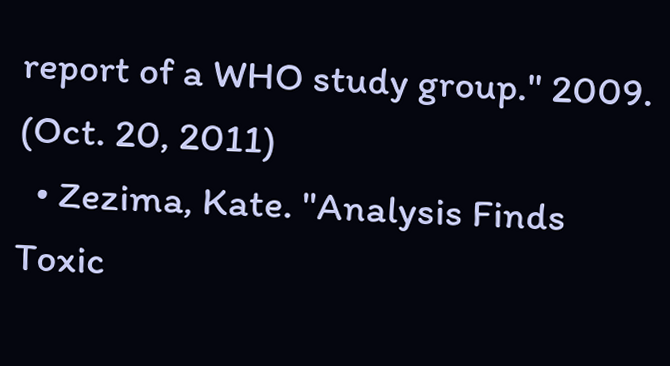report of a WHO study group." 2009. (Oct. 20, 2011)
  • Zezima, Kate. "Analysis Finds Toxic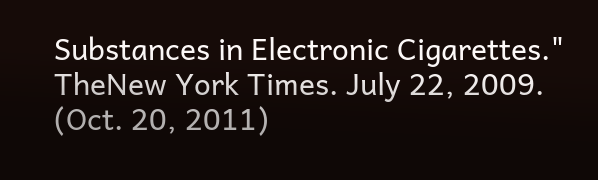Substances in Electronic Cigarettes." TheNew York Times. July 22, 2009. (Oct. 20, 2011)